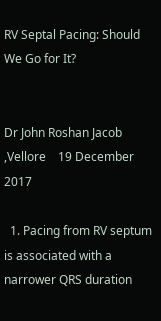RV Septal Pacing: Should We Go for It?


Dr John Roshan Jacob ,Vellore    19 December 2017

  1. Pacing from RV septum is associated with a narrower QRS duration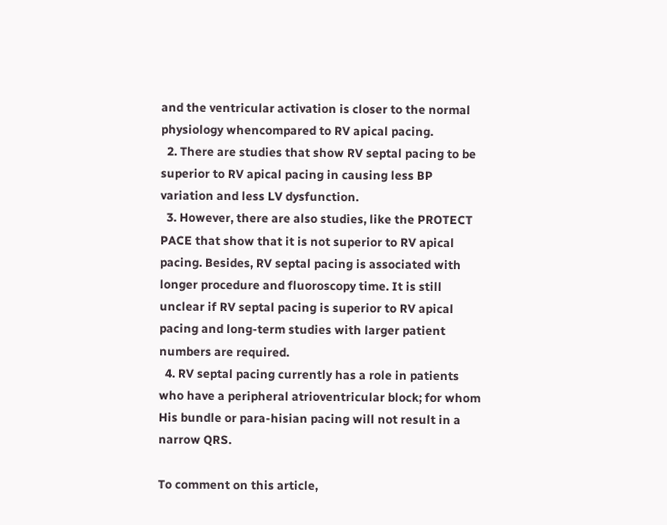and the ventricular activation is closer to the normal physiology whencompared to RV apical pacing.
  2. There are studies that show RV septal pacing to be superior to RV apical pacing in causing less BP variation and less LV dysfunction.
  3. However, there are also studies, like the PROTECT PACE that show that it is not superior to RV apical pacing. Besides, RV septal pacing is associated with longer procedure and fluoroscopy time. It is still unclear if RV septal pacing is superior to RV apical pacing and long-term studies with larger patient numbers are required.
  4. RV septal pacing currently has a role in patients who have a peripheral atrioventricular block; for whom His bundle or para-hisian pacing will not result in a narrow QRS.

To comment on this article,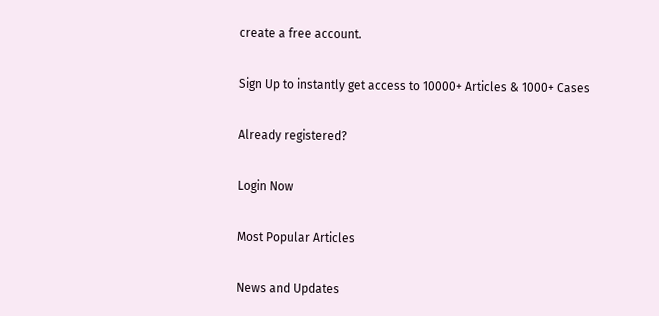create a free account.

Sign Up to instantly get access to 10000+ Articles & 1000+ Cases

Already registered?

Login Now

Most Popular Articles

News and Updates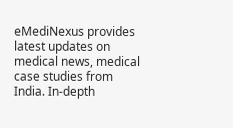eMediNexus provides latest updates on medical news, medical case studies from India. In-depth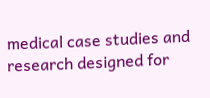medical case studies and research designed for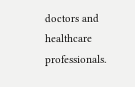doctors and healthcare professionals.